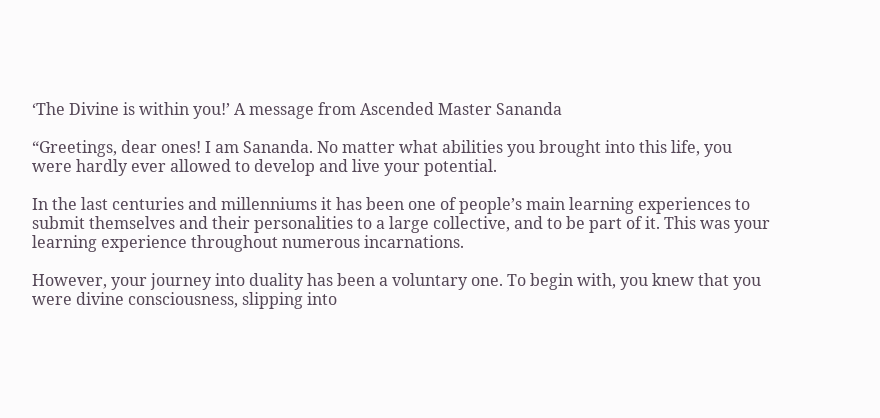‘The Divine is within you!’ A message from Ascended Master Sananda

“Greetings, dear ones! I am Sananda. No matter what abilities you brought into this life, you were hardly ever allowed to develop and live your potential.

In the last centuries and millenniums it has been one of people’s main learning experiences to submit themselves and their personalities to a large collective, and to be part of it. This was your learning experience throughout numerous incarnations.

However, your journey into duality has been a voluntary one. To begin with, you knew that you were divine consciousness, slipping into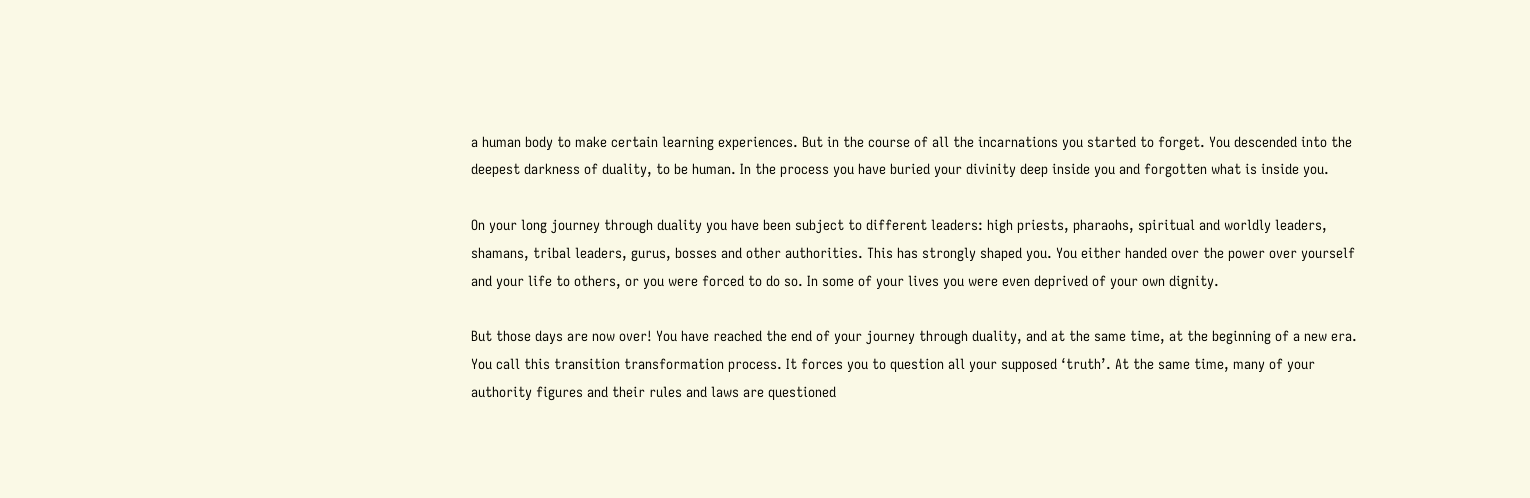a human body to make certain learning experiences. But in the course of all the incarnations you started to forget. You descended into the deepest darkness of duality, to be human. In the process you have buried your divinity deep inside you and forgotten what is inside you.

On your long journey through duality you have been subject to different leaders: high priests, pharaohs, spiritual and worldly leaders, shamans, tribal leaders, gurus, bosses and other authorities. This has strongly shaped you. You either handed over the power over yourself and your life to others, or you were forced to do so. In some of your lives you were even deprived of your own dignity.

But those days are now over! You have reached the end of your journey through duality, and at the same time, at the beginning of a new era. You call this transition transformation process. It forces you to question all your supposed ‘truth’. At the same time, many of your authority figures and their rules and laws are questioned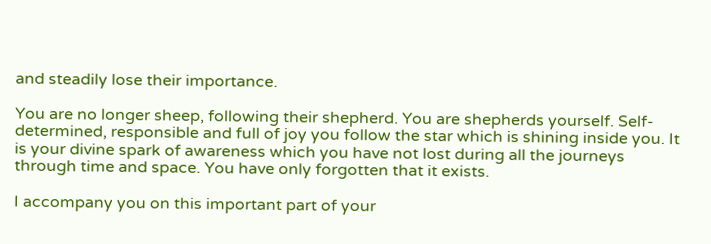and steadily lose their importance.

You are no longer sheep, following their shepherd. You are shepherds yourself. Self-determined, responsible and full of joy you follow the star which is shining inside you. It is your divine spark of awareness which you have not lost during all the journeys through time and space. You have only forgotten that it exists.

I accompany you on this important part of your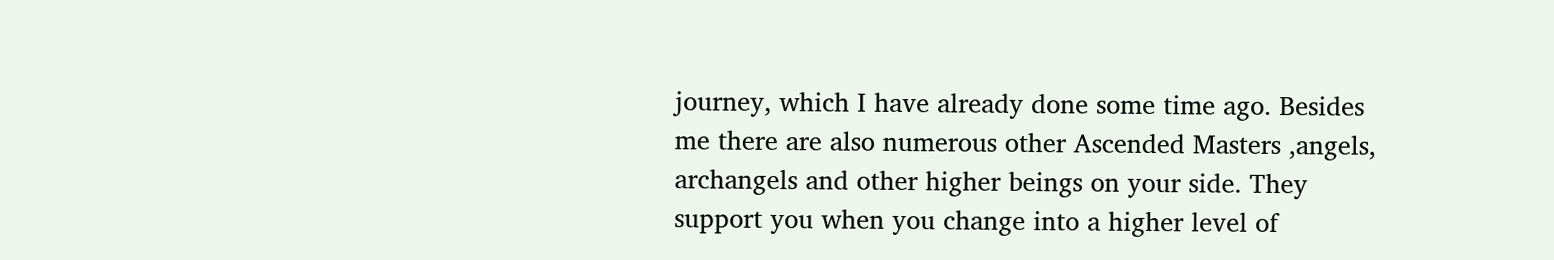journey, which I have already done some time ago. Besides me there are also numerous other Ascended Masters ,angels, archangels and other higher beings on your side. They support you when you change into a higher level of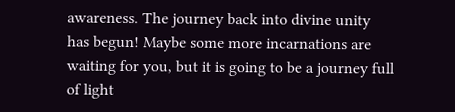awareness. The journey back into divine unity has begun! Maybe some more incarnations are waiting for you, but it is going to be a journey full of light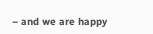– and we are happy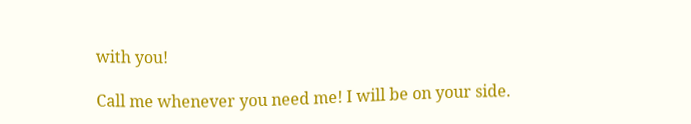with you!

Call me whenever you need me! I will be on your side.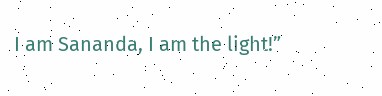I am Sananda, I am the light!”